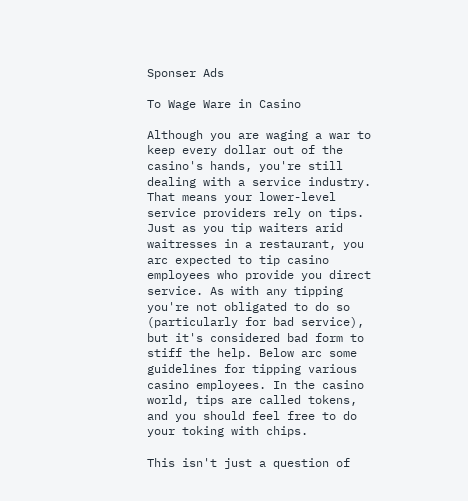Sponser Ads

To Wage Ware in Casino

Although you are waging a war to keep every dollar out of the casino's hands, you're still dealing with a service industry. That means your lower-level service providers rely on tips. Just as you tip waiters arid waitresses in a restaurant, you arc expected to tip casino employees who provide you direct service. As with any tipping you're not obligated to do so (particularly for bad service), but it's considered bad form to stiff the help. Below arc some guidelines for tipping various casino employees. In the casino world, tips are called tokens, and you should feel free to do your toking with chips.

This isn't just a question of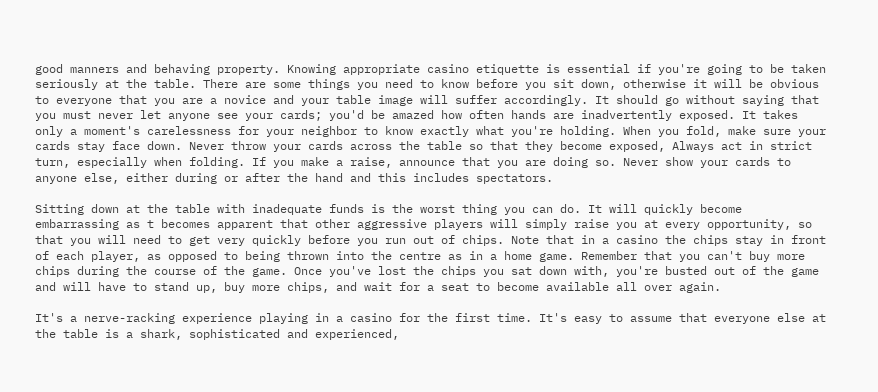good manners and behaving property. Knowing appropriate casino etiquette is essential if you're going to be taken seriously at the table. There are some things you need to know before you sit down, otherwise it will be obvious to everyone that you are a novice and your table image will suffer accordingly. It should go without saying that you must never let anyone see your cards; you'd be amazed how often hands are inadvertently exposed. It takes only a moment's carelessness for your neighbor to know exactly what you're holding. When you fold, make sure your cards stay face down. Never throw your cards across the table so that they become exposed, Always act in strict turn, especially when folding. If you make a raise, announce that you are doing so. Never show your cards to anyone else, either during or after the hand and this includes spectators.

Sitting down at the table with inadequate funds is the worst thing you can do. It will quickly become embarrassing as t becomes apparent that other aggressive players will simply raise you at every opportunity, so that you will need to get very quickly before you run out of chips. Note that in a casino the chips stay in front of each player, as opposed to being thrown into the centre as in a home game. Remember that you can't buy more chips during the course of the game. Once you've lost the chips you sat down with, you're busted out of the game and will have to stand up, buy more chips, and wait for a seat to become available all over again.

It's a nerve-racking experience playing in a casino for the first time. It's easy to assume that everyone else at the table is a shark, sophisticated and experienced,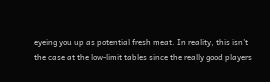eyeing you up as potential fresh meat. In reality, this isn't the case at the low-limit tables since the really good players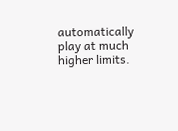automatically play at much higher limits.